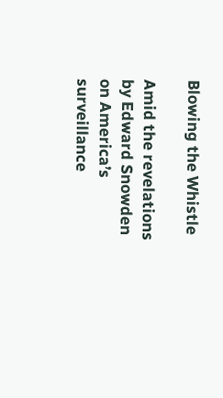Blowing the Whistle

Amid the revelations by Edward Snowden on America’s surveillance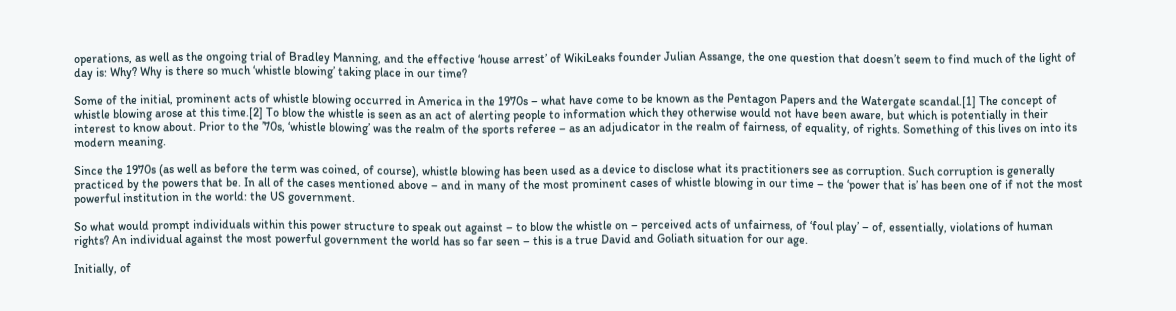operations, as well as the ongoing trial of Bradley Manning, and the effective ‘house arrest’ of WikiLeaks founder Julian Assange, the one question that doesn’t seem to find much of the light of day is: Why? Why is there so much ‘whistle blowing’ taking place in our time?

Some of the initial, prominent acts of whistle blowing occurred in America in the 1970s – what have come to be known as the Pentagon Papers and the Watergate scandal.[1] The concept of whistle blowing arose at this time.[2] To blow the whistle is seen as an act of alerting people to information which they otherwise would not have been aware, but which is potentially in their interest to know about. Prior to the ’70s, ‘whistle blowing’ was the realm of the sports referee – as an adjudicator in the realm of fairness, of equality, of rights. Something of this lives on into its modern meaning.

Since the 1970s (as well as before the term was coined, of course), whistle blowing has been used as a device to disclose what its practitioners see as corruption. Such corruption is generally practiced by the powers that be. In all of the cases mentioned above – and in many of the most prominent cases of whistle blowing in our time – the ‘power that is’ has been one of if not the most powerful institution in the world: the US government.

So what would prompt individuals within this power structure to speak out against – to blow the whistle on – perceived acts of unfairness, of ‘foul play’ – of, essentially, violations of human rights? An individual against the most powerful government the world has so far seen – this is a true David and Goliath situation for our age.

Initially, of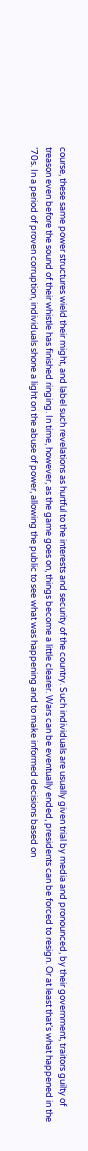course, these same power structures wield their might, and label such revelations as hurtful to the interests and security of the country. Such individuals are usually given trial by media and pronounced, by their government, traitors guilty of treason even before the sound of their whistle has finished ringing. In time, however, as the game goes on, things become a little clearer. Wars can be eventually ended, presidents can be forced to resign. Or at least that’s what happened in the ’70s. In a period of proven corruption, individuals shone a light on the abuse of power, allowing the public to see what was happening and to make informed decisions based on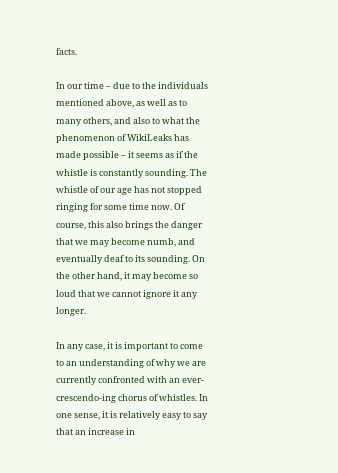facts.

In our time – due to the individuals mentioned above, as well as to many others, and also to what the phenomenon of WikiLeaks has made possible – it seems as if the whistle is constantly sounding. The whistle of our age has not stopped ringing for some time now. Of course, this also brings the danger that we may become numb, and eventually deaf to its sounding. On the other hand, it may become so loud that we cannot ignore it any longer.

In any case, it is important to come to an understanding of why we are currently confronted with an ever-crescendo-ing chorus of whistles. In one sense, it is relatively easy to say that an increase in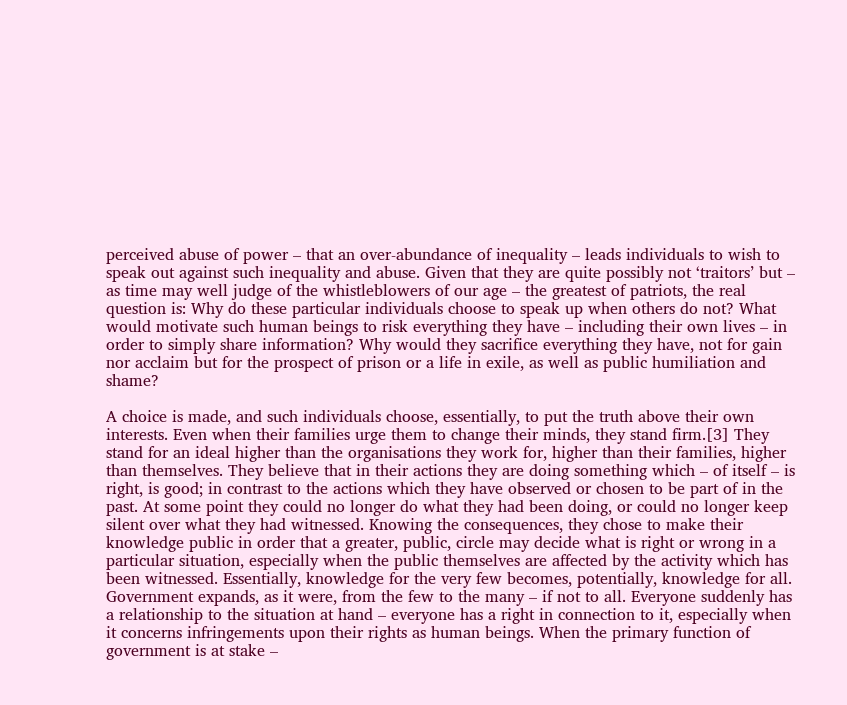perceived abuse of power – that an over-abundance of inequality – leads individuals to wish to speak out against such inequality and abuse. Given that they are quite possibly not ‘traitors’ but – as time may well judge of the whistleblowers of our age – the greatest of patriots, the real question is: Why do these particular individuals choose to speak up when others do not? What would motivate such human beings to risk everything they have – including their own lives – in order to simply share information? Why would they sacrifice everything they have, not for gain nor acclaim but for the prospect of prison or a life in exile, as well as public humiliation and shame?

A choice is made, and such individuals choose, essentially, to put the truth above their own interests. Even when their families urge them to change their minds, they stand firm.[3] They stand for an ideal higher than the organisations they work for, higher than their families, higher than themselves. They believe that in their actions they are doing something which – of itself – is right, is good; in contrast to the actions which they have observed or chosen to be part of in the past. At some point they could no longer do what they had been doing, or could no longer keep silent over what they had witnessed. Knowing the consequences, they chose to make their knowledge public in order that a greater, public, circle may decide what is right or wrong in a particular situation, especially when the public themselves are affected by the activity which has been witnessed. Essentially, knowledge for the very few becomes, potentially, knowledge for all. Government expands, as it were, from the few to the many – if not to all. Everyone suddenly has a relationship to the situation at hand – everyone has a right in connection to it, especially when it concerns infringements upon their rights as human beings. When the primary function of government is at stake –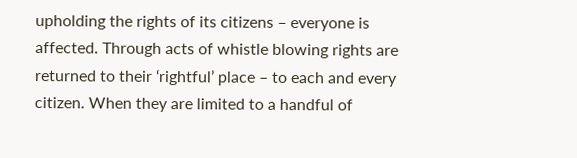upholding the rights of its citizens – everyone is affected. Through acts of whistle blowing rights are returned to their ‘rightful’ place – to each and every citizen. When they are limited to a handful of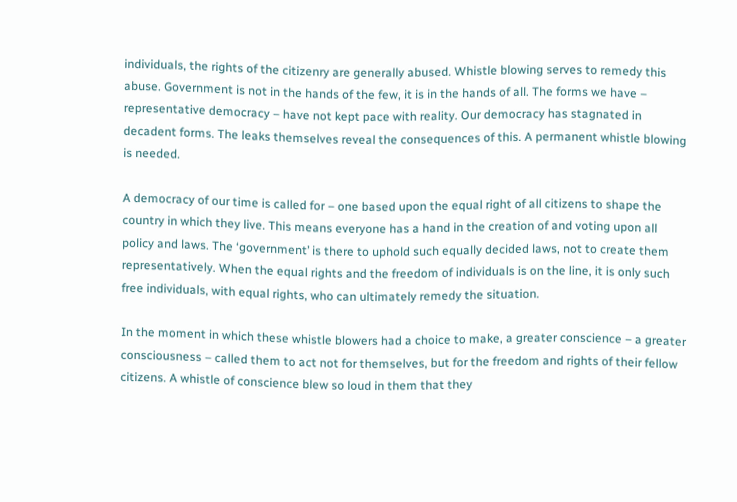individuals, the rights of the citizenry are generally abused. Whistle blowing serves to remedy this abuse. Government is not in the hands of the few, it is in the hands of all. The forms we have – representative democracy – have not kept pace with reality. Our democracy has stagnated in decadent forms. The leaks themselves reveal the consequences of this. A permanent whistle blowing is needed.

A democracy of our time is called for – one based upon the equal right of all citizens to shape the country in which they live. This means everyone has a hand in the creation of and voting upon all policy and laws. The ‘government’ is there to uphold such equally decided laws, not to create them representatively. When the equal rights and the freedom of individuals is on the line, it is only such free individuals, with equal rights, who can ultimately remedy the situation.

In the moment in which these whistle blowers had a choice to make, a greater conscience – a greater consciousness – called them to act not for themselves, but for the freedom and rights of their fellow citizens. A whistle of conscience blew so loud in them that they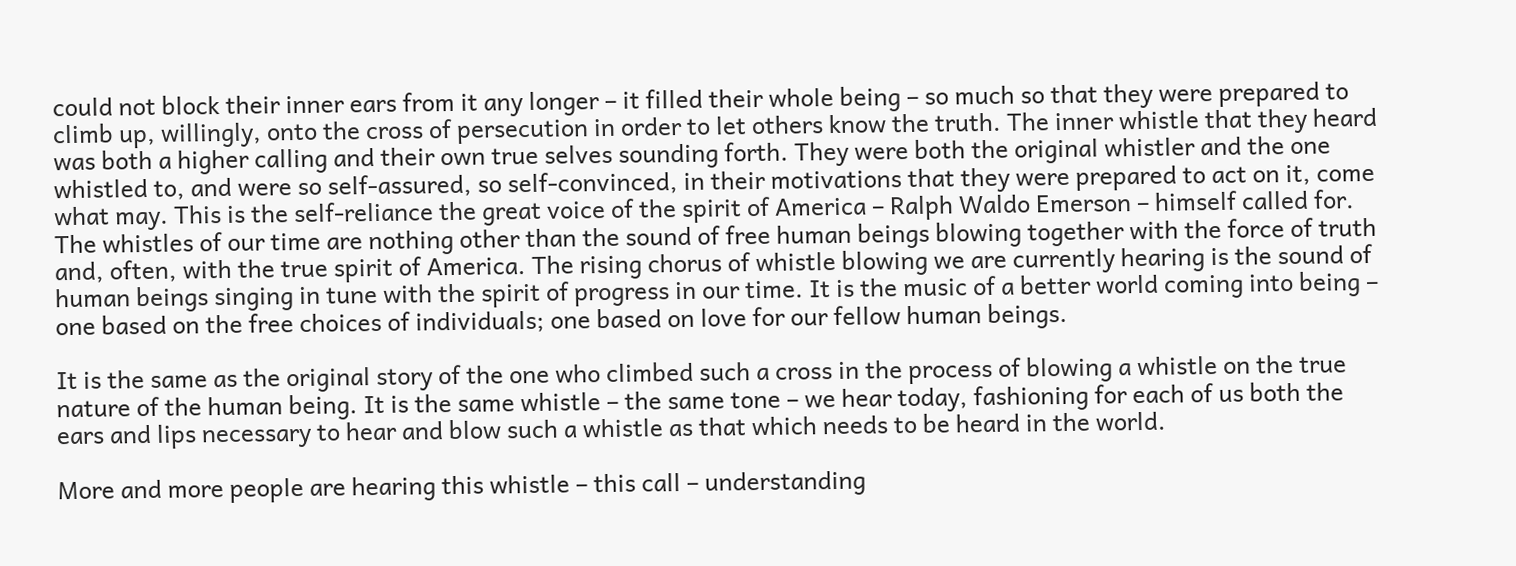could not block their inner ears from it any longer – it filled their whole being – so much so that they were prepared to climb up, willingly, onto the cross of persecution in order to let others know the truth. The inner whistle that they heard was both a higher calling and their own true selves sounding forth. They were both the original whistler and the one whistled to, and were so self-assured, so self-convinced, in their motivations that they were prepared to act on it, come what may. This is the self-reliance the great voice of the spirit of America – Ralph Waldo Emerson – himself called for. The whistles of our time are nothing other than the sound of free human beings blowing together with the force of truth and, often, with the true spirit of America. The rising chorus of whistle blowing we are currently hearing is the sound of human beings singing in tune with the spirit of progress in our time. It is the music of a better world coming into being – one based on the free choices of individuals; one based on love for our fellow human beings.

It is the same as the original story of the one who climbed such a cross in the process of blowing a whistle on the true nature of the human being. It is the same whistle – the same tone – we hear today, fashioning for each of us both the ears and lips necessary to hear and blow such a whistle as that which needs to be heard in the world.

More and more people are hearing this whistle – this call – understanding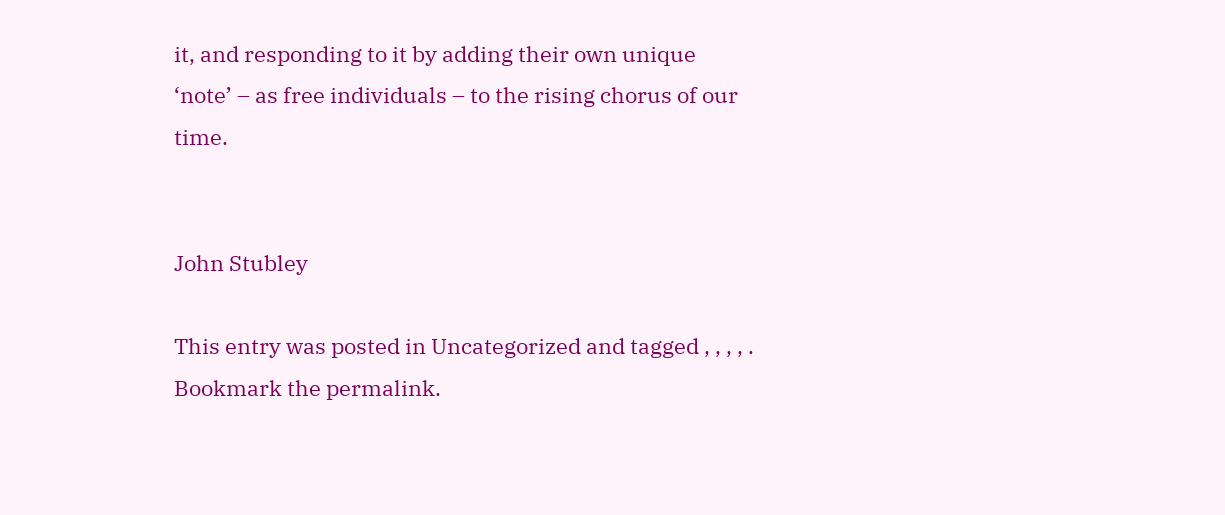it, and responding to it by adding their own unique ‘note’ – as free individuals – to the rising chorus of our time.


John Stubley

This entry was posted in Uncategorized and tagged , , , , . Bookmark the permalink.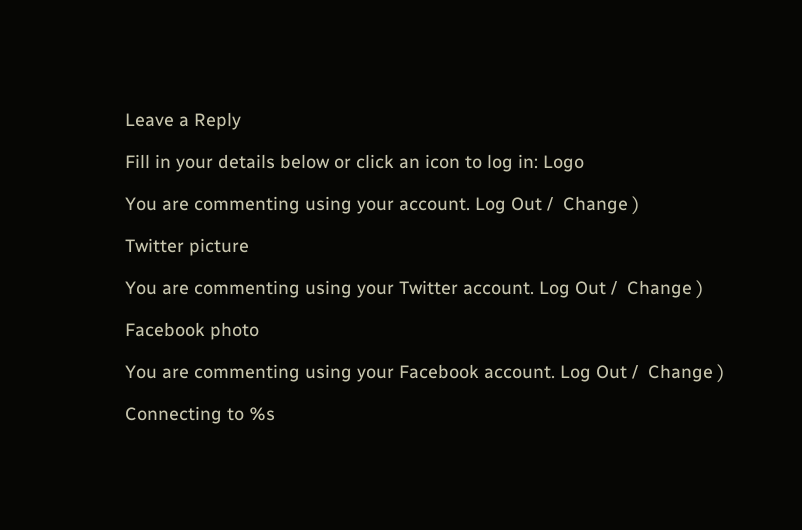Leave a Reply

Fill in your details below or click an icon to log in: Logo

You are commenting using your account. Log Out /  Change )

Twitter picture

You are commenting using your Twitter account. Log Out /  Change )

Facebook photo

You are commenting using your Facebook account. Log Out /  Change )

Connecting to %s